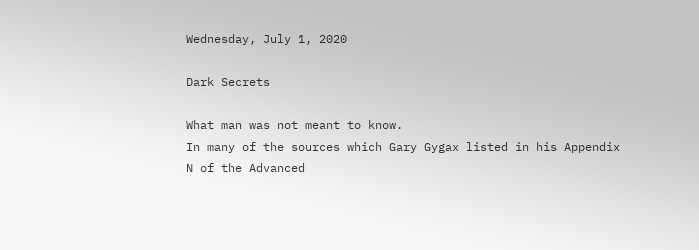Wednesday, July 1, 2020

Dark Secrets

What man was not meant to know.
In many of the sources which Gary Gygax listed in his Appendix N of the Advanced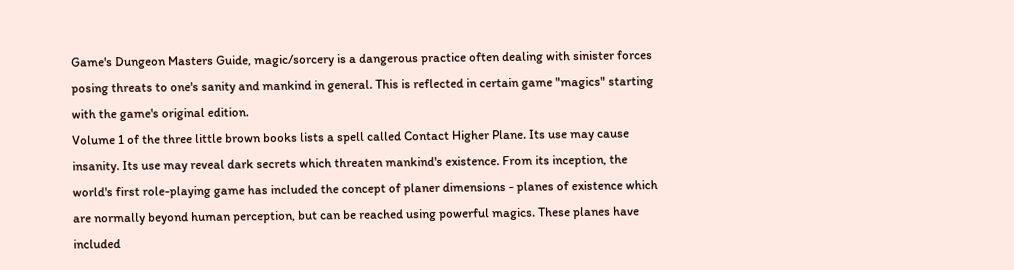Game's Dungeon Masters Guide, magic/sorcery is a dangerous practice often dealing with sinister forces posing threats to one's sanity and mankind in general. This is reflected in certain game "magics" starting with the game's original edition.
Volume 1 of the three little brown books lists a spell called Contact Higher Plane. Its use may cause insanity. Its use may reveal dark secrets which threaten mankind's existence. From its inception, the world's first role-playing game has included the concept of planer dimensions - planes of existence which are normally beyond human perception, but can be reached using powerful magics. These planes have included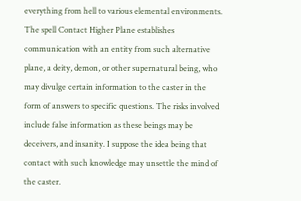everything from hell to various elemental environments.
The spell Contact Higher Plane establishes communication with an entity from such alternative plane, a deity, demon, or other supernatural being, who may divulge certain information to the caster in the form of answers to specific questions. The risks involved include false information as these beings may be deceivers, and insanity. I suppose the idea being that contact with such knowledge may unsettle the mind of the caster.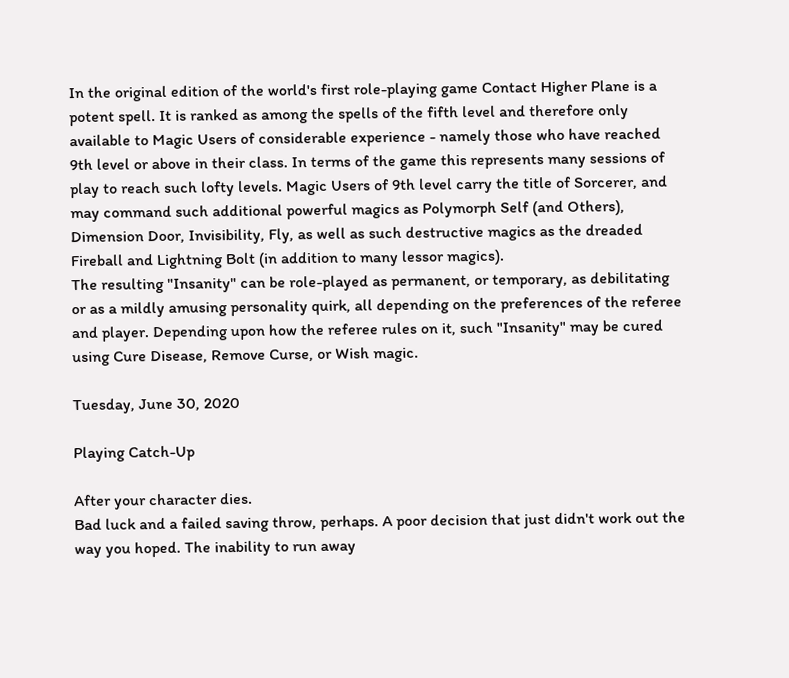In the original edition of the world's first role-playing game Contact Higher Plane is a potent spell. It is ranked as among the spells of the fifth level and therefore only available to Magic Users of considerable experience - namely those who have reached 9th level or above in their class. In terms of the game this represents many sessions of play to reach such lofty levels. Magic Users of 9th level carry the title of Sorcerer, and may command such additional powerful magics as Polymorph Self (and Others), Dimension Door, Invisibility, Fly, as well as such destructive magics as the dreaded Fireball and Lightning Bolt (in addition to many lessor magics).
The resulting "Insanity" can be role-played as permanent, or temporary, as debilitating or as a mildly amusing personality quirk, all depending on the preferences of the referee and player. Depending upon how the referee rules on it, such "Insanity" may be cured using Cure Disease, Remove Curse, or Wish magic.

Tuesday, June 30, 2020

Playing Catch-Up

After your character dies.
Bad luck and a failed saving throw, perhaps. A poor decision that just didn't work out the way you hoped. The inability to run away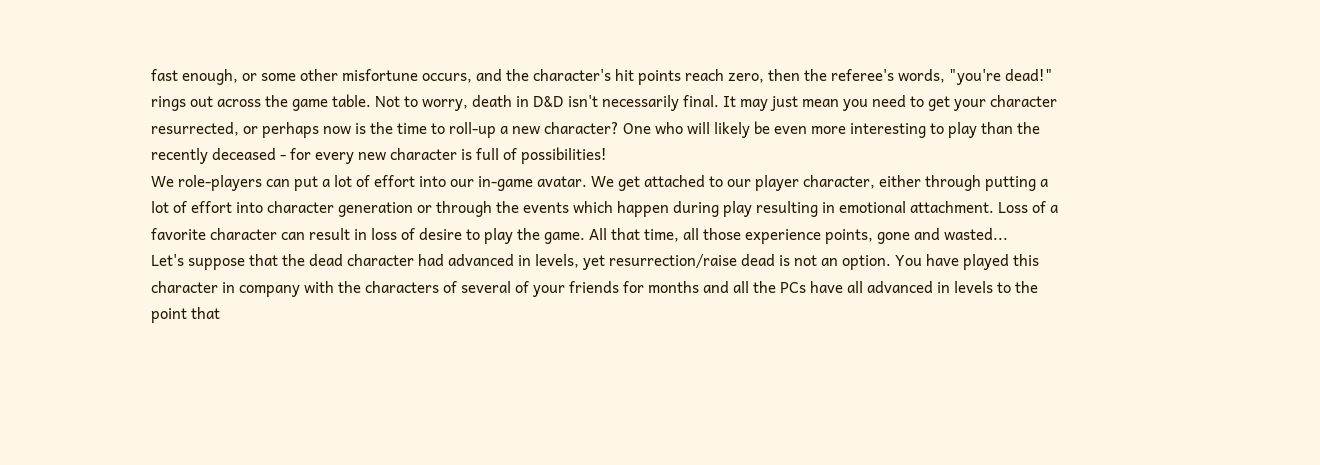fast enough, or some other misfortune occurs, and the character's hit points reach zero, then the referee's words, "you're dead!" rings out across the game table. Not to worry, death in D&D isn't necessarily final. It may just mean you need to get your character resurrected, or perhaps now is the time to roll-up a new character? One who will likely be even more interesting to play than the recently deceased - for every new character is full of possibilities!
We role-players can put a lot of effort into our in-game avatar. We get attached to our player character, either through putting a lot of effort into character generation or through the events which happen during play resulting in emotional attachment. Loss of a favorite character can result in loss of desire to play the game. All that time, all those experience points, gone and wasted...
Let's suppose that the dead character had advanced in levels, yet resurrection/raise dead is not an option. You have played this character in company with the characters of several of your friends for months and all the PCs have all advanced in levels to the point that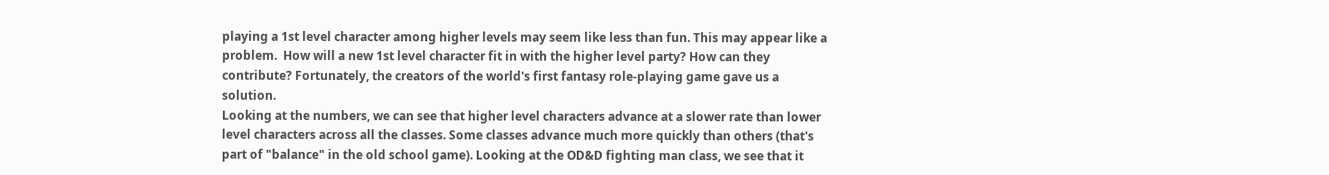playing a 1st level character among higher levels may seem like less than fun. This may appear like a problem.  How will a new 1st level character fit in with the higher level party? How can they contribute? Fortunately, the creators of the world's first fantasy role-playing game gave us a solution.
Looking at the numbers, we can see that higher level characters advance at a slower rate than lower level characters across all the classes. Some classes advance much more quickly than others (that's part of "balance" in the old school game). Looking at the OD&D fighting man class, we see that it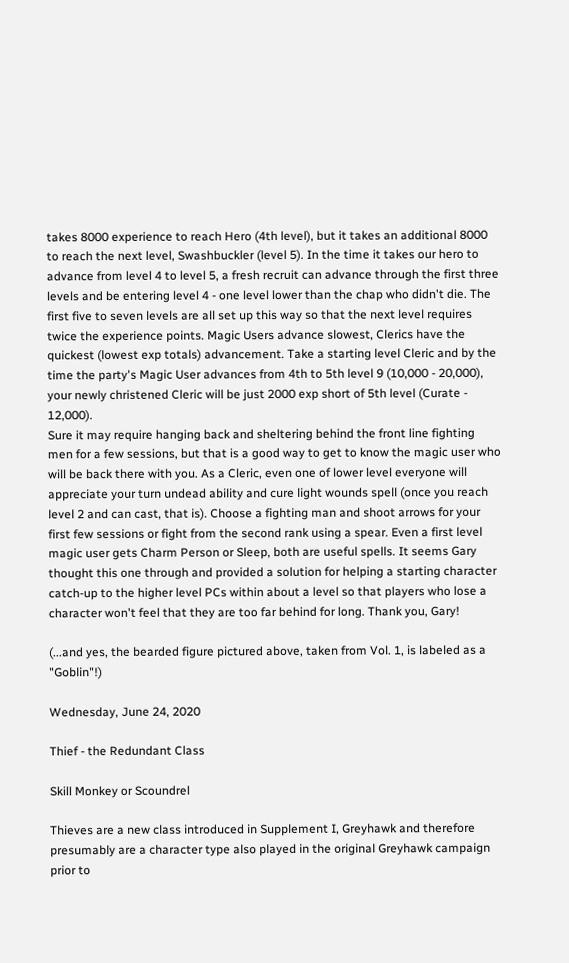takes 8000 experience to reach Hero (4th level), but it takes an additional 8000 to reach the next level, Swashbuckler (level 5). In the time it takes our hero to advance from level 4 to level 5, a fresh recruit can advance through the first three levels and be entering level 4 - one level lower than the chap who didn't die. The first five to seven levels are all set up this way so that the next level requires twice the experience points. Magic Users advance slowest, Clerics have the quickest (lowest exp totals) advancement. Take a starting level Cleric and by the time the party's Magic User advances from 4th to 5th level 9 (10,000 - 20,000), your newly christened Cleric will be just 2000 exp short of 5th level (Curate - 12,000).
Sure it may require hanging back and sheltering behind the front line fighting men for a few sessions, but that is a good way to get to know the magic user who will be back there with you. As a Cleric, even one of lower level everyone will appreciate your turn undead ability and cure light wounds spell (once you reach level 2 and can cast, that is). Choose a fighting man and shoot arrows for your first few sessions or fight from the second rank using a spear. Even a first level magic user gets Charm Person or Sleep, both are useful spells. It seems Gary thought this one through and provided a solution for helping a starting character catch-up to the higher level PCs within about a level so that players who lose a character won't feel that they are too far behind for long. Thank you, Gary!

(...and yes, the bearded figure pictured above, taken from Vol. 1, is labeled as a "Goblin"!)

Wednesday, June 24, 2020

Thief - the Redundant Class

Skill Monkey or Scoundrel

Thieves are a new class introduced in Supplement I, Greyhawk and therefore presumably are a character type also played in the original Greyhawk campaign prior to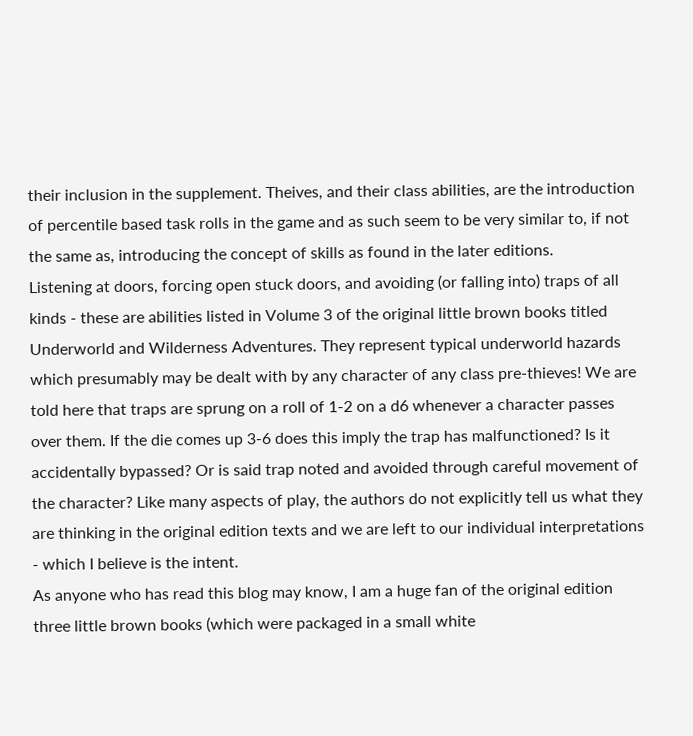their inclusion in the supplement. Theives, and their class abilities, are the introduction of percentile based task rolls in the game and as such seem to be very similar to, if not the same as, introducing the concept of skills as found in the later editions.
Listening at doors, forcing open stuck doors, and avoiding (or falling into) traps of all kinds - these are abilities listed in Volume 3 of the original little brown books titled Underworld and Wilderness Adventures. They represent typical underworld hazards which presumably may be dealt with by any character of any class pre-thieves! We are told here that traps are sprung on a roll of 1-2 on a d6 whenever a character passes over them. If the die comes up 3-6 does this imply the trap has malfunctioned? Is it accidentally bypassed? Or is said trap noted and avoided through careful movement of the character? Like many aspects of play, the authors do not explicitly tell us what they are thinking in the original edition texts and we are left to our individual interpretations - which I believe is the intent.
As anyone who has read this blog may know, I am a huge fan of the original edition three little brown books (which were packaged in a small white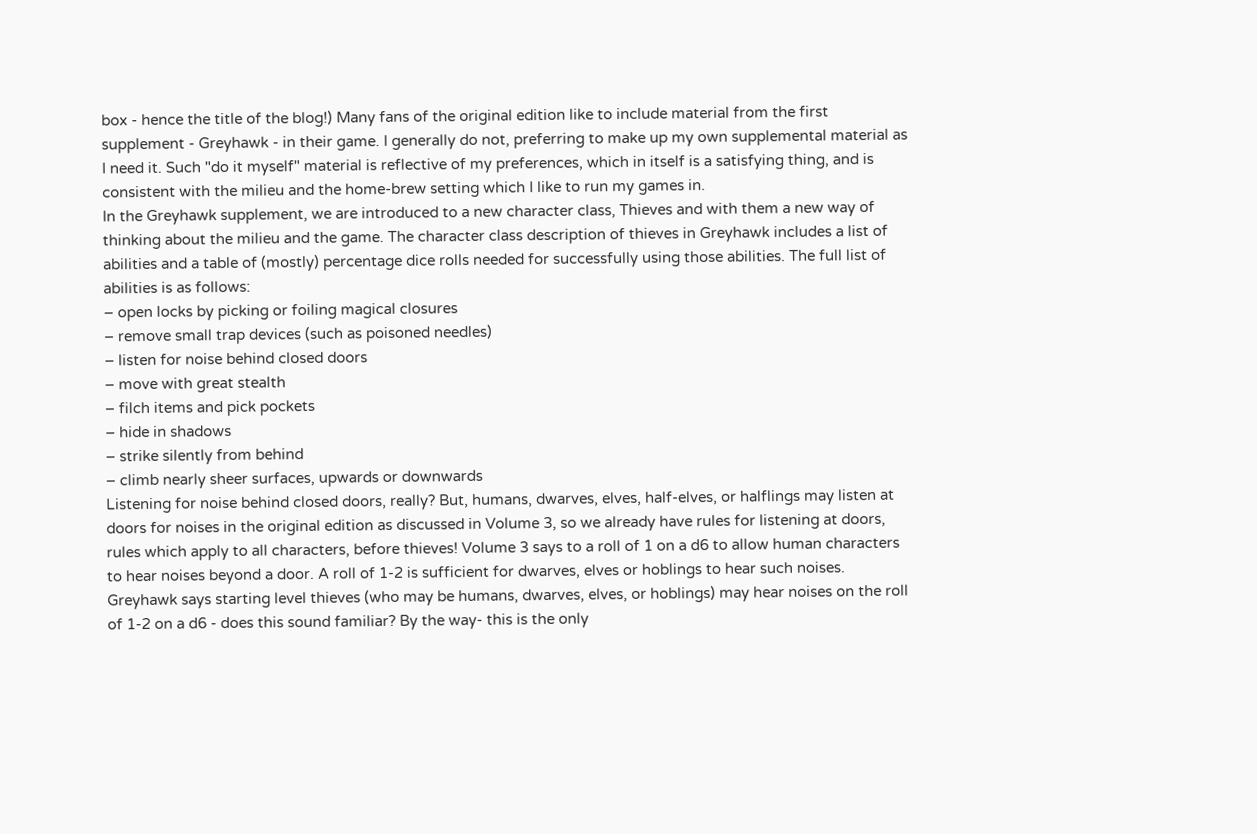box - hence the title of the blog!) Many fans of the original edition like to include material from the first supplement - Greyhawk - in their game. I generally do not, preferring to make up my own supplemental material as I need it. Such "do it myself" material is reflective of my preferences, which in itself is a satisfying thing, and is consistent with the milieu and the home-brew setting which I like to run my games in.
In the Greyhawk supplement, we are introduced to a new character class, Thieves and with them a new way of thinking about the milieu and the game. The character class description of thieves in Greyhawk includes a list of abilities and a table of (mostly) percentage dice rolls needed for successfully using those abilities. The full list of abilities is as follows:
– open locks by picking or foiling magical closures
– remove small trap devices (such as poisoned needles)
– listen for noise behind closed doors
– move with great stealth
– filch items and pick pockets
– hide in shadows
– strike silently from behind
– climb nearly sheer surfaces, upwards or downwards
Listening for noise behind closed doors, really? But, humans, dwarves, elves, half-elves, or halflings may listen at doors for noises in the original edition as discussed in Volume 3, so we already have rules for listening at doors, rules which apply to all characters, before thieves! Volume 3 says to a roll of 1 on a d6 to allow human characters to hear noises beyond a door. A roll of 1-2 is sufficient for dwarves, elves or hoblings to hear such noises. Greyhawk says starting level thieves (who may be humans, dwarves, elves, or hoblings) may hear noises on the roll of 1-2 on a d6 - does this sound familiar? By the way- this is the only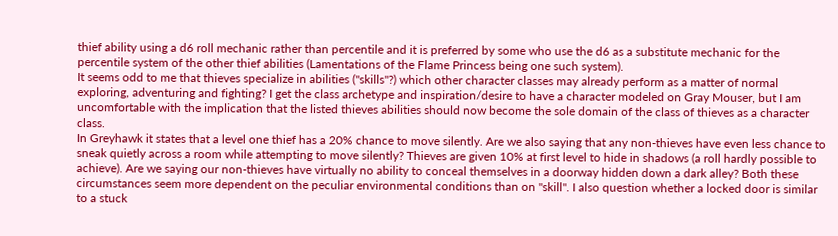thief ability using a d6 roll mechanic rather than percentile and it is preferred by some who use the d6 as a substitute mechanic for the percentile system of the other thief abilities (Lamentations of the Flame Princess being one such system).
It seems odd to me that thieves specialize in abilities ("skills"?) which other character classes may already perform as a matter of normal exploring, adventuring and fighting? I get the class archetype and inspiration/desire to have a character modeled on Gray Mouser, but I am uncomfortable with the implication that the listed thieves abilities should now become the sole domain of the class of thieves as a character class.
In Greyhawk it states that a level one thief has a 20% chance to move silently. Are we also saying that any non-thieves have even less chance to sneak quietly across a room while attempting to move silently? Thieves are given 10% at first level to hide in shadows (a roll hardly possible to achieve). Are we saying our non-thieves have virtually no ability to conceal themselves in a doorway hidden down a dark alley? Both these circumstances seem more dependent on the peculiar environmental conditions than on "skill". I also question whether a locked door is similar to a stuck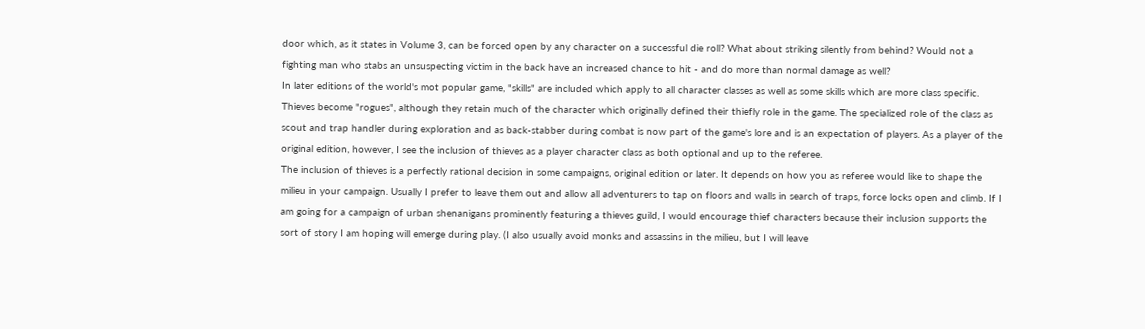door which, as it states in Volume 3, can be forced open by any character on a successful die roll? What about striking silently from behind? Would not a fighting man who stabs an unsuspecting victim in the back have an increased chance to hit - and do more than normal damage as well?
In later editions of the world's mot popular game, "skills" are included which apply to all character classes as well as some skills which are more class specific. Thieves become "rogues", although they retain much of the character which originally defined their thiefly role in the game. The specialized role of the class as scout and trap handler during exploration and as back-stabber during combat is now part of the game's lore and is an expectation of players. As a player of the original edition, however, I see the inclusion of thieves as a player character class as both optional and up to the referee.
The inclusion of thieves is a perfectly rational decision in some campaigns, original edition or later. It depends on how you as referee would like to shape the milieu in your campaign. Usually I prefer to leave them out and allow all adventurers to tap on floors and walls in search of traps, force locks open and climb. If I am going for a campaign of urban shenanigans prominently featuring a thieves guild, I would encourage thief characters because their inclusion supports the sort of story I am hoping will emerge during play. (I also usually avoid monks and assassins in the milieu, but I will leave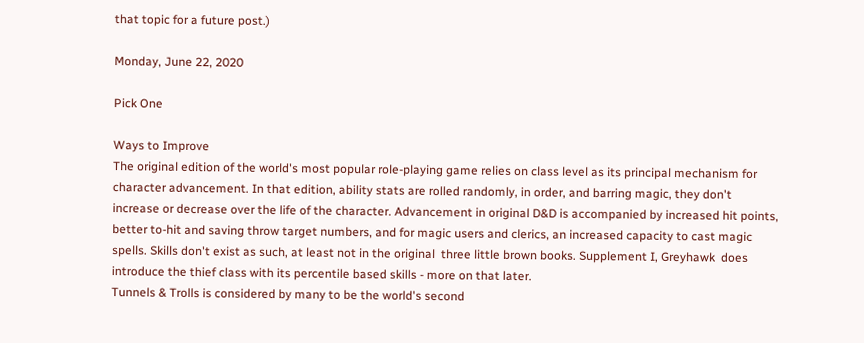that topic for a future post.)

Monday, June 22, 2020

Pick One

Ways to Improve
The original edition of the world's most popular role-playing game relies on class level as its principal mechanism for character advancement. In that edition, ability stats are rolled randomly, in order, and barring magic, they don't increase or decrease over the life of the character. Advancement in original D&D is accompanied by increased hit points, better to-hit and saving throw target numbers, and for magic users and clerics, an increased capacity to cast magic spells. Skills don't exist as such, at least not in the original  three little brown books. Supplement I, Greyhawk  does introduce the thief class with its percentile based skills - more on that later.
Tunnels & Trolls is considered by many to be the world's second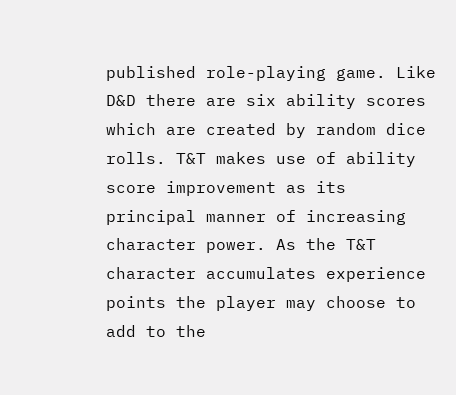published role-playing game. Like D&D there are six ability scores which are created by random dice rolls. T&T makes use of ability score improvement as its principal manner of increasing character power. As the T&T character accumulates experience points the player may choose to add to the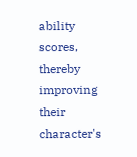ability scores, thereby improving their character's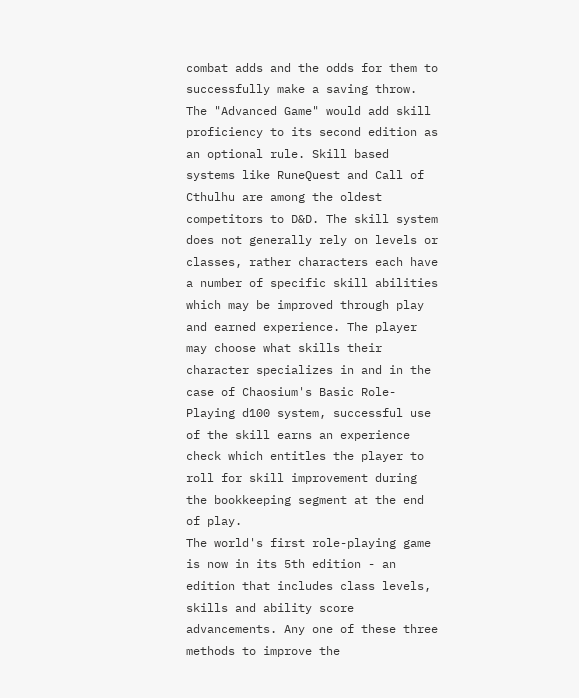combat adds and the odds for them to successfully make a saving throw.
The "Advanced Game" would add skill proficiency to its second edition as an optional rule. Skill based systems like RuneQuest and Call of Cthulhu are among the oldest competitors to D&D. The skill system does not generally rely on levels or classes, rather characters each have a number of specific skill abilities which may be improved through play and earned experience. The player may choose what skills their character specializes in and in the case of Chaosium's Basic Role-Playing d100 system, successful use of the skill earns an experience check which entitles the player to roll for skill improvement during the bookkeeping segment at the end of play.
The world's first role-playing game is now in its 5th edition - an edition that includes class levels, skills and ability score advancements. Any one of these three methods to improve the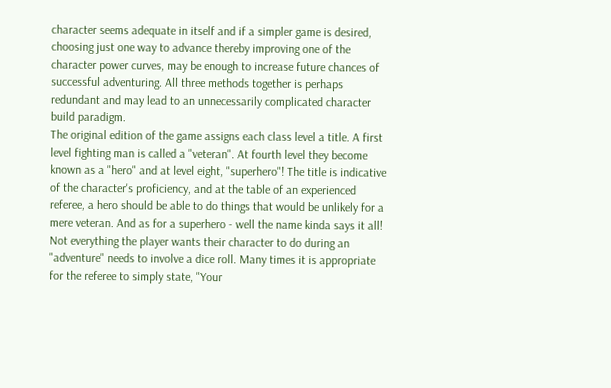character seems adequate in itself and if a simpler game is desired, choosing just one way to advance thereby improving one of the character power curves, may be enough to increase future chances of successful adventuring. All three methods together is perhaps redundant and may lead to an unnecessarily complicated character build paradigm.
The original edition of the game assigns each class level a title. A first level fighting man is called a "veteran". At fourth level they become known as a "hero" and at level eight, "superhero"! The title is indicative of the character's proficiency, and at the table of an experienced referee, a hero should be able to do things that would be unlikely for a mere veteran. And as for a superhero - well the name kinda says it all!
Not everything the player wants their character to do during an "adventure" needs to involve a dice roll. Many times it is appropriate for the referee to simply state, "Your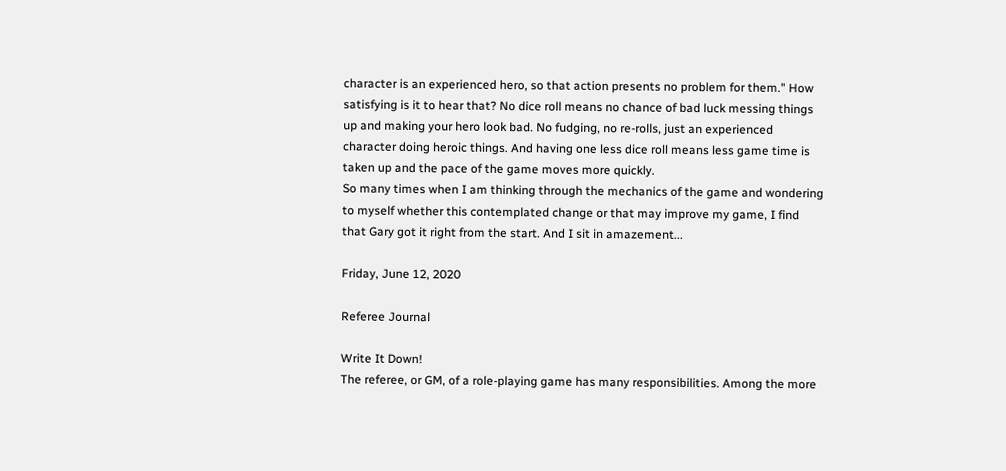character is an experienced hero, so that action presents no problem for them." How satisfying is it to hear that? No dice roll means no chance of bad luck messing things up and making your hero look bad. No fudging, no re-rolls, just an experienced character doing heroic things. And having one less dice roll means less game time is taken up and the pace of the game moves more quickly.
So many times when I am thinking through the mechanics of the game and wondering to myself whether this contemplated change or that may improve my game, I find that Gary got it right from the start. And I sit in amazement...

Friday, June 12, 2020

Referee Journal

Write It Down!
The referee, or GM, of a role-playing game has many responsibilities. Among the more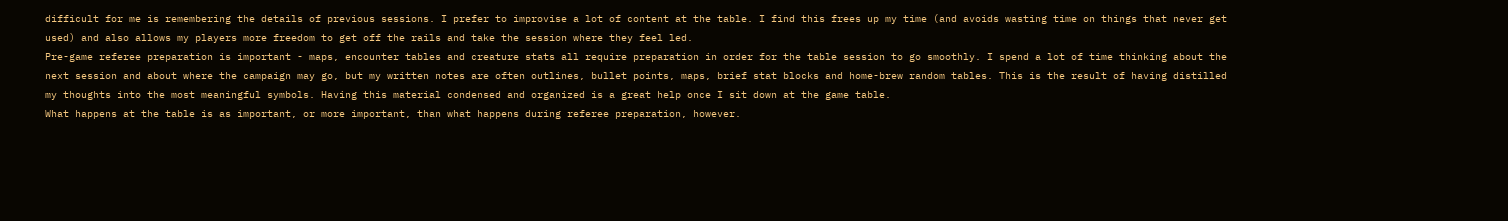difficult for me is remembering the details of previous sessions. I prefer to improvise a lot of content at the table. I find this frees up my time (and avoids wasting time on things that never get used) and also allows my players more freedom to get off the rails and take the session where they feel led.
Pre-game referee preparation is important - maps, encounter tables and creature stats all require preparation in order for the table session to go smoothly. I spend a lot of time thinking about the next session and about where the campaign may go, but my written notes are often outlines, bullet points, maps, brief stat blocks and home-brew random tables. This is the result of having distilled my thoughts into the most meaningful symbols. Having this material condensed and organized is a great help once I sit down at the game table.
What happens at the table is as important, or more important, than what happens during referee preparation, however.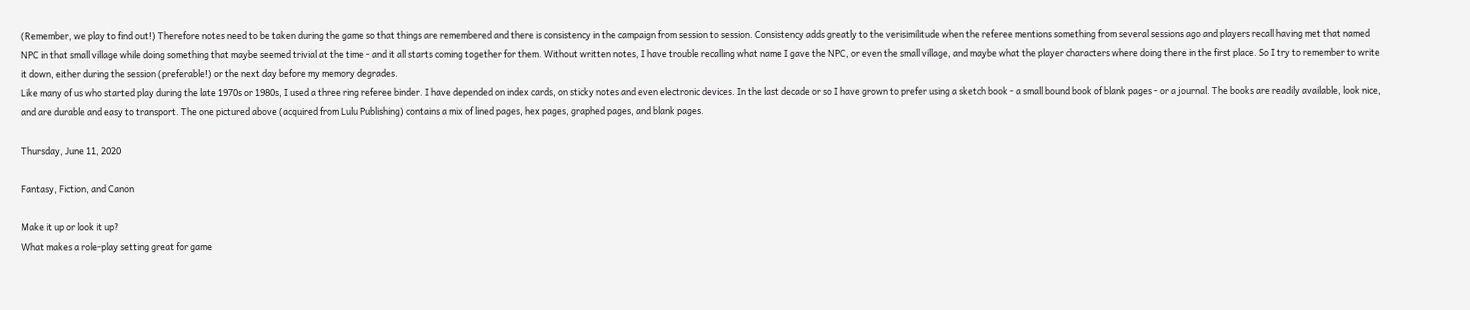(Remember, we play to find out!) Therefore notes need to be taken during the game so that things are remembered and there is consistency in the campaign from session to session. Consistency adds greatly to the verisimilitude when the referee mentions something from several sessions ago and players recall having met that named NPC in that small village while doing something that maybe seemed trivial at the time - and it all starts coming together for them. Without written notes, I have trouble recalling what name I gave the NPC, or even the small village, and maybe what the player characters where doing there in the first place. So I try to remember to write it down, either during the session (preferable!) or the next day before my memory degrades.
Like many of us who started play during the late 1970s or 1980s, I used a three ring referee binder. I have depended on index cards, on sticky notes and even electronic devices. In the last decade or so I have grown to prefer using a sketch book - a small bound book of blank pages - or a journal. The books are readily available, look nice, and are durable and easy to transport. The one pictured above (acquired from Lulu Publishing) contains a mix of lined pages, hex pages, graphed pages, and blank pages.

Thursday, June 11, 2020

Fantasy, Fiction, and Canon

Make it up or look it up?
What makes a role-play setting great for game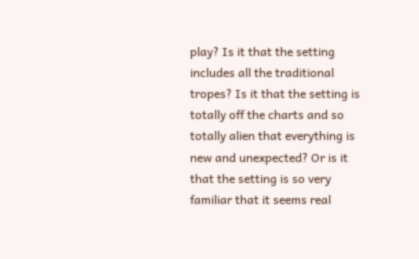play? Is it that the setting includes all the traditional tropes? Is it that the setting is totally off the charts and so totally alien that everything is new and unexpected? Or is it that the setting is so very familiar that it seems real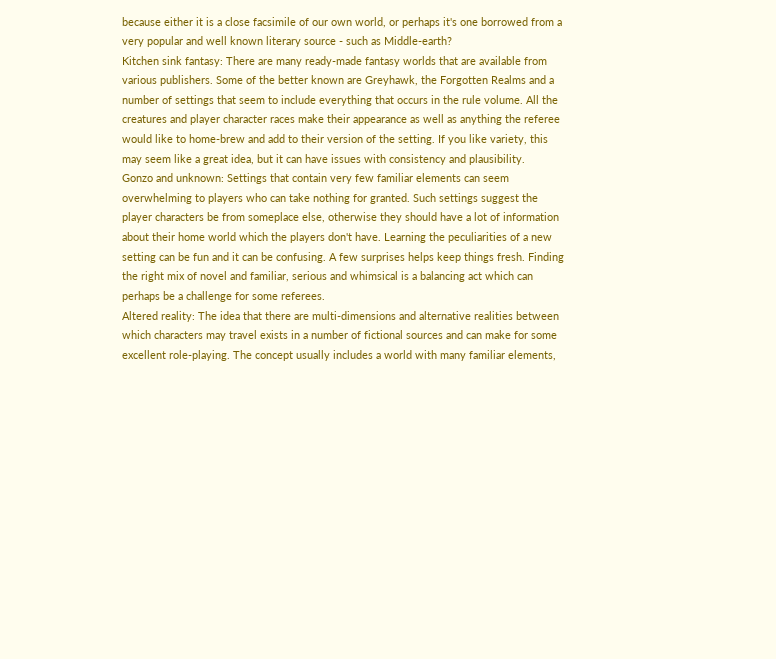because either it is a close facsimile of our own world, or perhaps it's one borrowed from a very popular and well known literary source - such as Middle-earth?
Kitchen sink fantasy: There are many ready-made fantasy worlds that are available from various publishers. Some of the better known are Greyhawk, the Forgotten Realms and a number of settings that seem to include everything that occurs in the rule volume. All the creatures and player character races make their appearance as well as anything the referee would like to home-brew and add to their version of the setting. If you like variety, this may seem like a great idea, but it can have issues with consistency and plausibility.
Gonzo and unknown: Settings that contain very few familiar elements can seem overwhelming to players who can take nothing for granted. Such settings suggest the player characters be from someplace else, otherwise they should have a lot of information about their home world which the players don't have. Learning the peculiarities of a new setting can be fun and it can be confusing. A few surprises helps keep things fresh. Finding the right mix of novel and familiar, serious and whimsical is a balancing act which can perhaps be a challenge for some referees.
Altered reality: The idea that there are multi-dimensions and alternative realities between which characters may travel exists in a number of fictional sources and can make for some excellent role-playing. The concept usually includes a world with many familiar elements,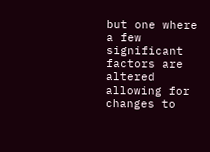but one where a few significant factors are altered allowing for changes to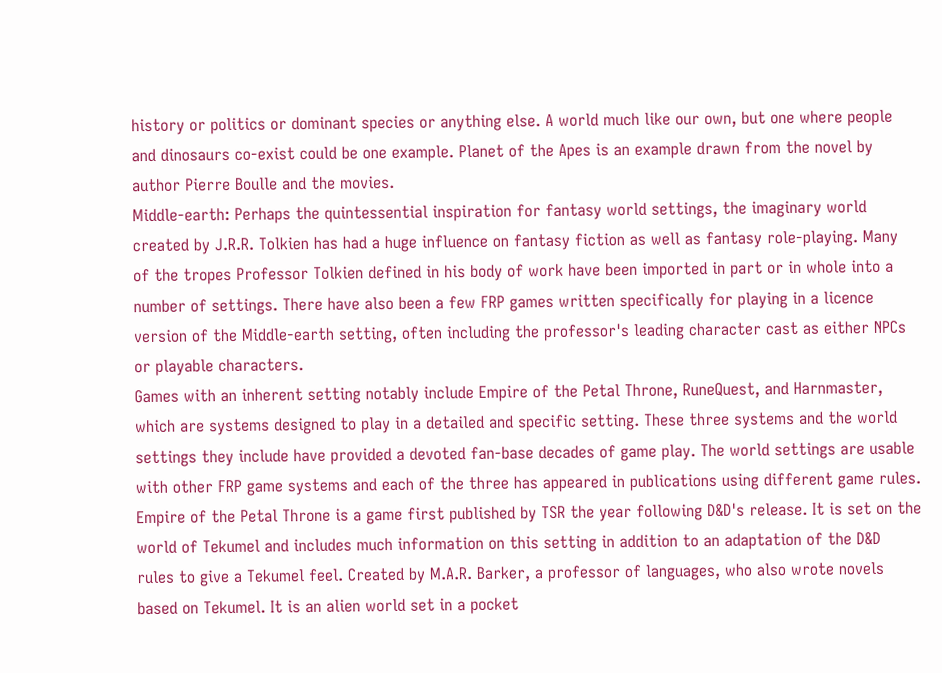history or politics or dominant species or anything else. A world much like our own, but one where people and dinosaurs co-exist could be one example. Planet of the Apes is an example drawn from the novel by author Pierre Boulle and the movies.
Middle-earth: Perhaps the quintessential inspiration for fantasy world settings, the imaginary world created by J.R.R. Tolkien has had a huge influence on fantasy fiction as well as fantasy role-playing. Many of the tropes Professor Tolkien defined in his body of work have been imported in part or in whole into a number of settings. There have also been a few FRP games written specifically for playing in a licence version of the Middle-earth setting, often including the professor's leading character cast as either NPCs or playable characters.
Games with an inherent setting notably include Empire of the Petal Throne, RuneQuest, and Harnmaster, which are systems designed to play in a detailed and specific setting. These three systems and the world settings they include have provided a devoted fan-base decades of game play. The world settings are usable with other FRP game systems and each of the three has appeared in publications using different game rules.
Empire of the Petal Throne is a game first published by TSR the year following D&D's release. It is set on the world of Tekumel and includes much information on this setting in addition to an adaptation of the D&D rules to give a Tekumel feel. Created by M.A.R. Barker, a professor of languages, who also wrote novels based on Tekumel. It is an alien world set in a pocket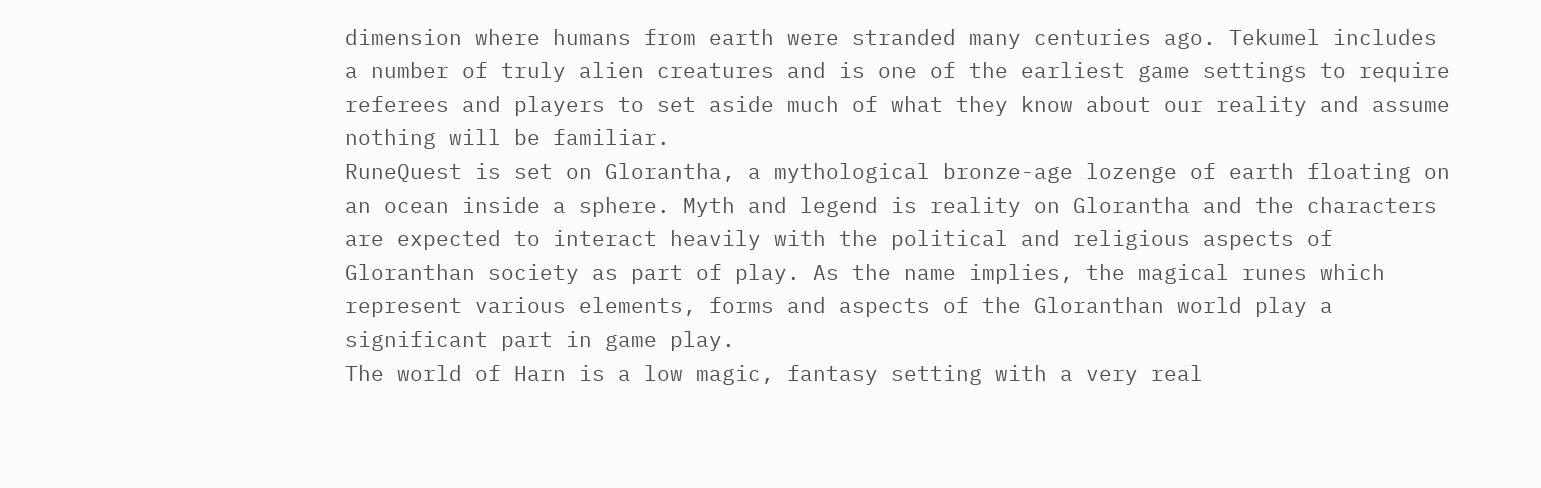dimension where humans from earth were stranded many centuries ago. Tekumel includes a number of truly alien creatures and is one of the earliest game settings to require referees and players to set aside much of what they know about our reality and assume nothing will be familiar.
RuneQuest is set on Glorantha, a mythological bronze-age lozenge of earth floating on an ocean inside a sphere. Myth and legend is reality on Glorantha and the characters are expected to interact heavily with the political and religious aspects of Gloranthan society as part of play. As the name implies, the magical runes which represent various elements, forms and aspects of the Gloranthan world play a significant part in game play.
The world of Harn is a low magic, fantasy setting with a very real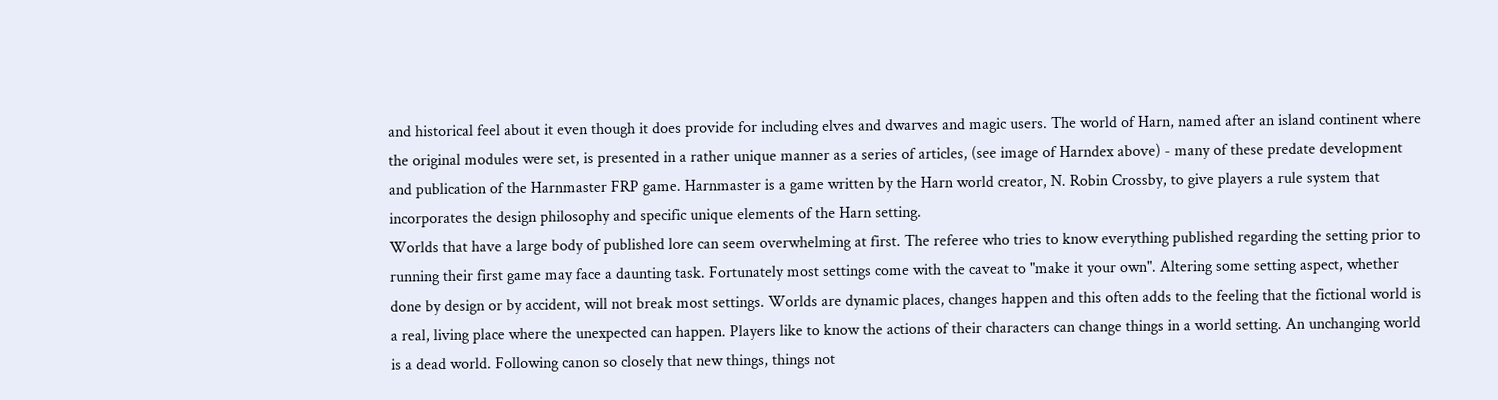and historical feel about it even though it does provide for including elves and dwarves and magic users. The world of Harn, named after an island continent where the original modules were set, is presented in a rather unique manner as a series of articles, (see image of Harndex above) - many of these predate development and publication of the Harnmaster FRP game. Harnmaster is a game written by the Harn world creator, N. Robin Crossby, to give players a rule system that incorporates the design philosophy and specific unique elements of the Harn setting.
Worlds that have a large body of published lore can seem overwhelming at first. The referee who tries to know everything published regarding the setting prior to running their first game may face a daunting task. Fortunately most settings come with the caveat to "make it your own". Altering some setting aspect, whether done by design or by accident, will not break most settings. Worlds are dynamic places, changes happen and this often adds to the feeling that the fictional world is a real, living place where the unexpected can happen. Players like to know the actions of their characters can change things in a world setting. An unchanging world is a dead world. Following canon so closely that new things, things not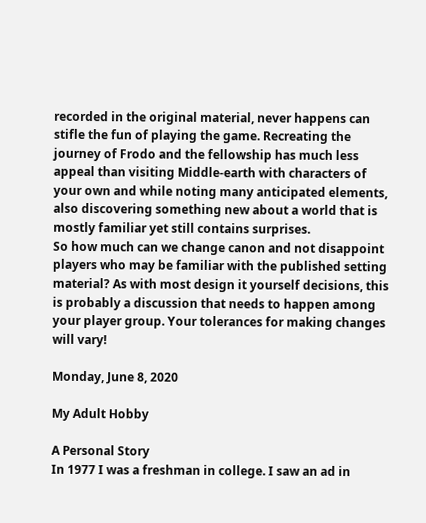recorded in the original material, never happens can stifle the fun of playing the game. Recreating the journey of Frodo and the fellowship has much less appeal than visiting Middle-earth with characters of your own and while noting many anticipated elements, also discovering something new about a world that is mostly familiar yet still contains surprises.
So how much can we change canon and not disappoint players who may be familiar with the published setting material? As with most design it yourself decisions, this is probably a discussion that needs to happen among your player group. Your tolerances for making changes will vary!

Monday, June 8, 2020

My Adult Hobby

A Personal Story
In 1977 I was a freshman in college. I saw an ad in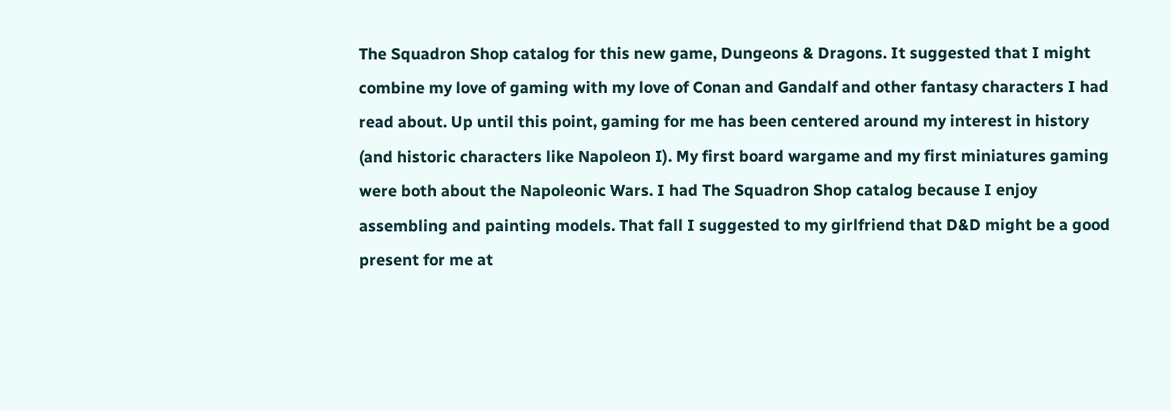The Squadron Shop catalog for this new game, Dungeons & Dragons. It suggested that I might combine my love of gaming with my love of Conan and Gandalf and other fantasy characters I had read about. Up until this point, gaming for me has been centered around my interest in history (and historic characters like Napoleon I). My first board wargame and my first miniatures gaming were both about the Napoleonic Wars. I had The Squadron Shop catalog because I enjoy assembling and painting models. That fall I suggested to my girlfriend that D&D might be a good present for me at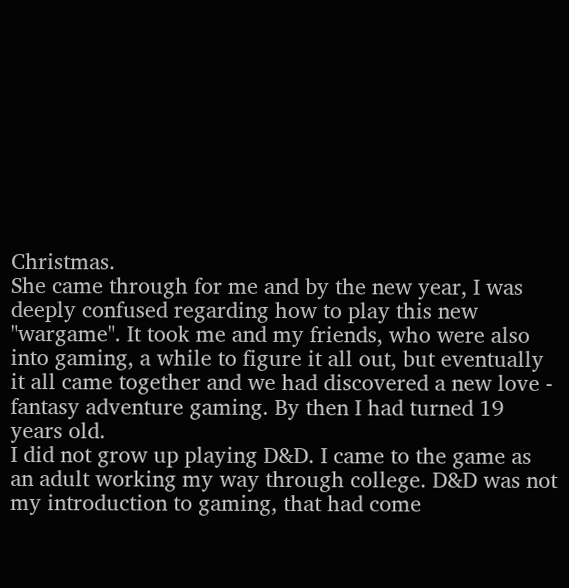Christmas.
She came through for me and by the new year, I was deeply confused regarding how to play this new "wargame". It took me and my friends, who were also into gaming, a while to figure it all out, but eventually it all came together and we had discovered a new love - fantasy adventure gaming. By then I had turned 19 years old.
I did not grow up playing D&D. I came to the game as an adult working my way through college. D&D was not my introduction to gaming, that had come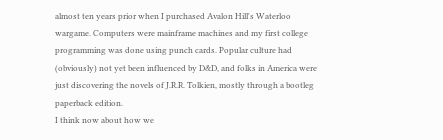almost ten years prior when I purchased Avalon Hill's Waterloo wargame. Computers were mainframe machines and my first college programming was done using punch cards. Popular culture had (obviously) not yet been influenced by D&D, and folks in America were just discovering the novels of J.R.R. Tolkien, mostly through a bootleg paperback edition.
I think now about how we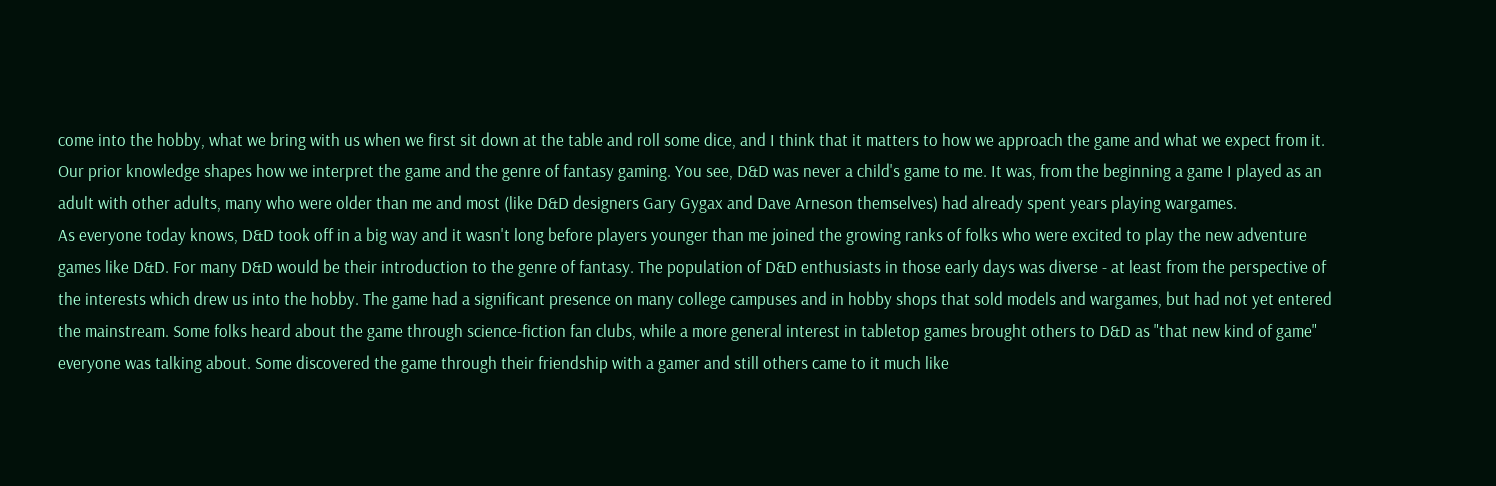come into the hobby, what we bring with us when we first sit down at the table and roll some dice, and I think that it matters to how we approach the game and what we expect from it. Our prior knowledge shapes how we interpret the game and the genre of fantasy gaming. You see, D&D was never a child's game to me. It was, from the beginning a game I played as an adult with other adults, many who were older than me and most (like D&D designers Gary Gygax and Dave Arneson themselves) had already spent years playing wargames.
As everyone today knows, D&D took off in a big way and it wasn't long before players younger than me joined the growing ranks of folks who were excited to play the new adventure games like D&D. For many D&D would be their introduction to the genre of fantasy. The population of D&D enthusiasts in those early days was diverse - at least from the perspective of the interests which drew us into the hobby. The game had a significant presence on many college campuses and in hobby shops that sold models and wargames, but had not yet entered the mainstream. Some folks heard about the game through science-fiction fan clubs, while a more general interest in tabletop games brought others to D&D as "that new kind of game" everyone was talking about. Some discovered the game through their friendship with a gamer and still others came to it much like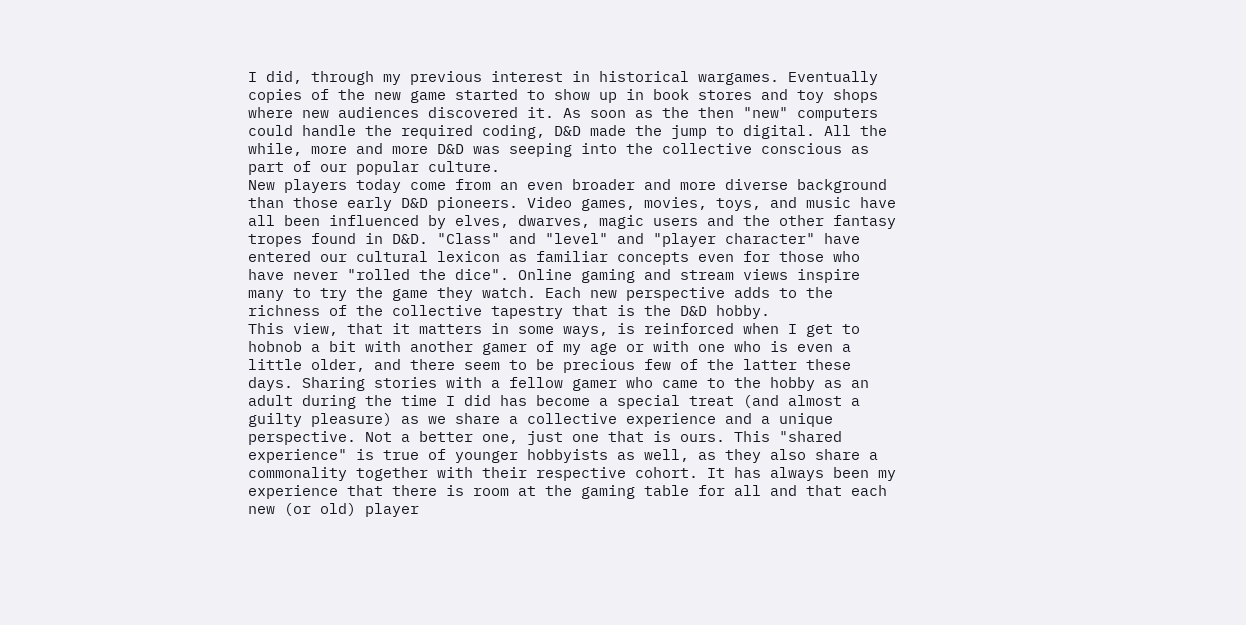I did, through my previous interest in historical wargames. Eventually copies of the new game started to show up in book stores and toy shops where new audiences discovered it. As soon as the then "new" computers could handle the required coding, D&D made the jump to digital. All the while, more and more D&D was seeping into the collective conscious as part of our popular culture.
New players today come from an even broader and more diverse background than those early D&D pioneers. Video games, movies, toys, and music have all been influenced by elves, dwarves, magic users and the other fantasy tropes found in D&D. "Class" and "level" and "player character" have entered our cultural lexicon as familiar concepts even for those who have never "rolled the dice". Online gaming and stream views inspire many to try the game they watch. Each new perspective adds to the richness of the collective tapestry that is the D&D hobby.
This view, that it matters in some ways, is reinforced when I get to hobnob a bit with another gamer of my age or with one who is even a little older, and there seem to be precious few of the latter these days. Sharing stories with a fellow gamer who came to the hobby as an adult during the time I did has become a special treat (and almost a guilty pleasure) as we share a collective experience and a unique perspective. Not a better one, just one that is ours. This "shared experience" is true of younger hobbyists as well, as they also share a commonality together with their respective cohort. It has always been my experience that there is room at the gaming table for all and that each new (or old) player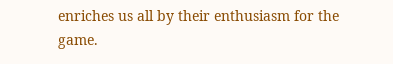enriches us all by their enthusiasm for the game.